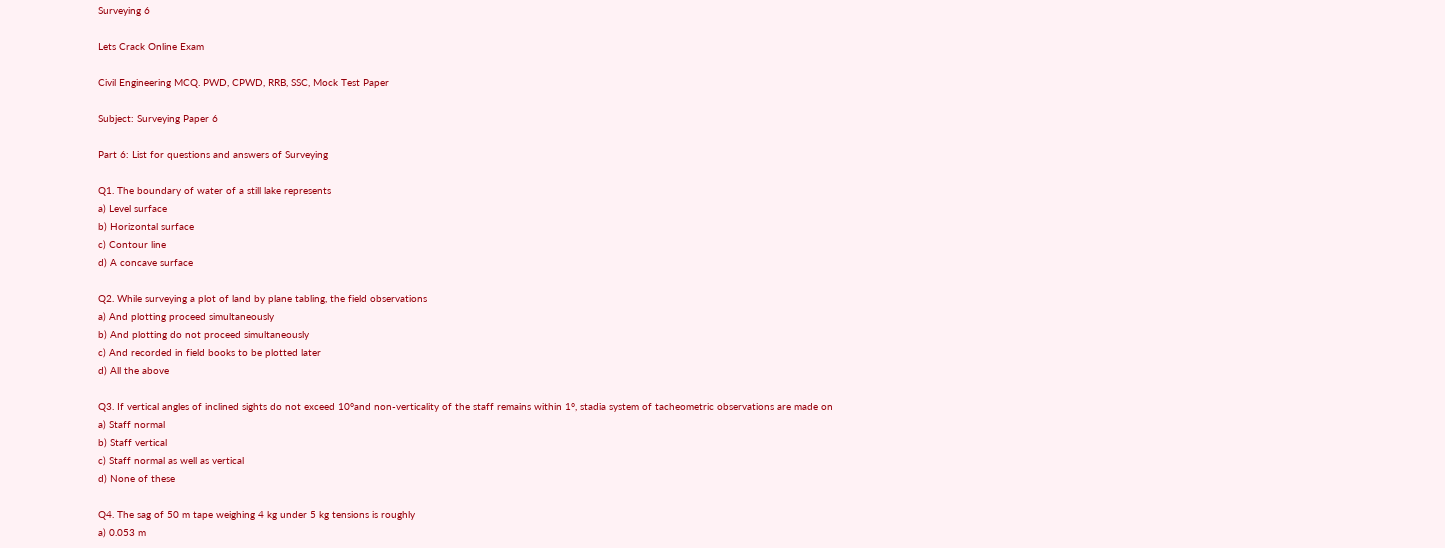Surveying 6

Lets Crack Online Exam

Civil Engineering MCQ. PWD, CPWD, RRB, SSC, Mock Test Paper

Subject: Surveying Paper 6

Part 6: List for questions and answers of Surveying

Q1. The boundary of water of a still lake represents
a) Level surface
b) Horizontal surface
c) Contour line
d) A concave surface

Q2. While surveying a plot of land by plane tabling, the field observations
a) And plotting proceed simultaneously
b) And plotting do not proceed simultaneously
c) And recorded in field books to be plotted later
d) All the above

Q3. If vertical angles of inclined sights do not exceed 10°and non-verticality of the staff remains within 1°, stadia system of tacheometric observations are made on
a) Staff normal
b) Staff vertical
c) Staff normal as well as vertical
d) None of these

Q4. The sag of 50 m tape weighing 4 kg under 5 kg tensions is roughly
a) 0.053 m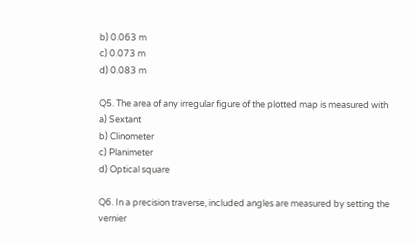b) 0.063 m
c) 0.073 m
d) 0.083 m

Q5. The area of any irregular figure of the plotted map is measured with
a) Sextant
b) Clinometer
c) Planimeter
d) Optical square

Q6. In a precision traverse, included angles are measured by setting the vernier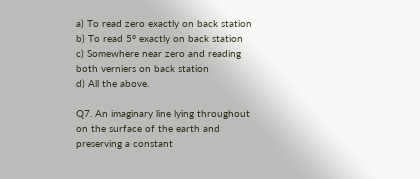a) To read zero exactly on back station
b) To read 5° exactly on back station
c) Somewhere near zero and reading both verniers on back station
d) All the above.

Q7. An imaginary line lying throughout on the surface of the earth and preserving a constant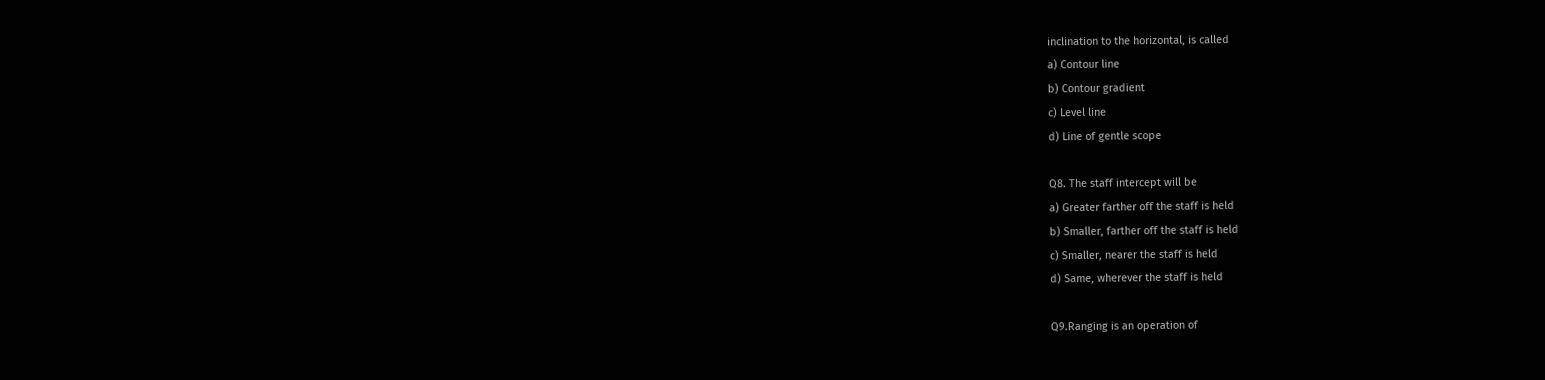inclination to the horizontal, is called
a) Contour line
b) Contour gradient
c) Level line
d) Line of gentle scope

Q8. The staff intercept will be
a) Greater farther off the staff is held
b) Smaller, farther off the staff is held
c) Smaller, nearer the staff is held
d) Same, wherever the staff is held

Q9.Ranging is an operation of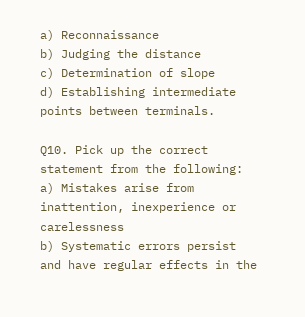a) Reconnaissance
b) Judging the distance
c) Determination of slope
d) Establishing intermediate points between terminals.

Q10. Pick up the correct statement from the following:
a) Mistakes arise from inattention, inexperience or carelessness
b) Systematic errors persist and have regular effects in the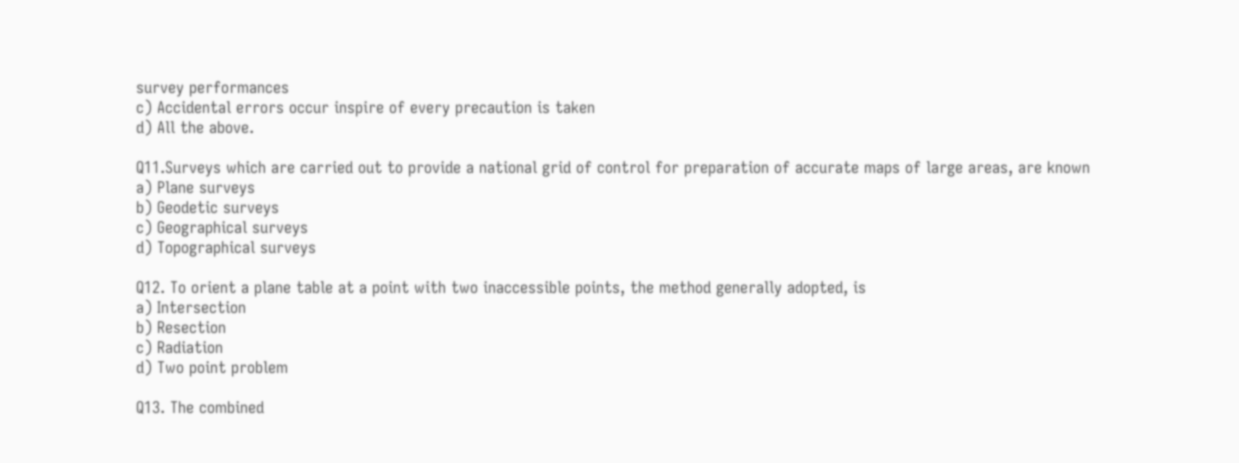survey performances
c) Accidental errors occur inspire of every precaution is taken
d) All the above.

Q11.Surveys which are carried out to provide a national grid of control for preparation of accurate maps of large areas, are known
a) Plane surveys
b) Geodetic surveys
c) Geographical surveys
d) Topographical surveys

Q12. To orient a plane table at a point with two inaccessible points, the method generally adopted, is
a) Intersection
b) Resection
c) Radiation
d) Two point problem

Q13. The combined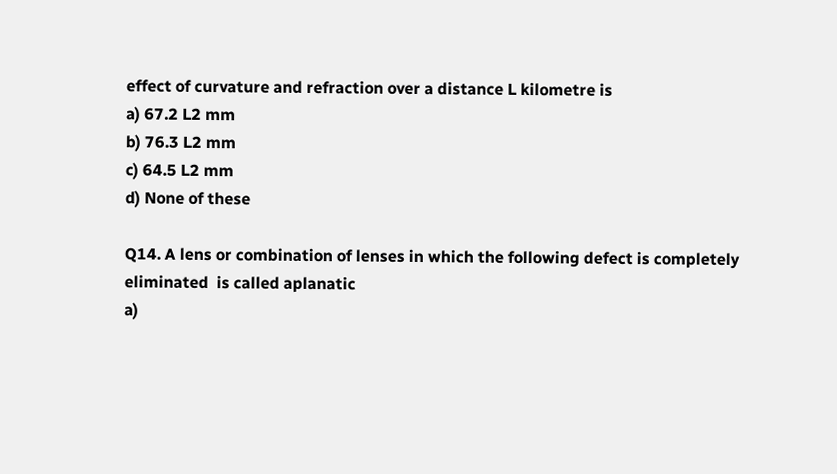effect of curvature and refraction over a distance L kilometre is
a) 67.2 L2 mm
b) 76.3 L2 mm
c) 64.5 L2 mm
d) None of these

Q14. A lens or combination of lenses in which the following defect is completely eliminated  is called aplanatic
a)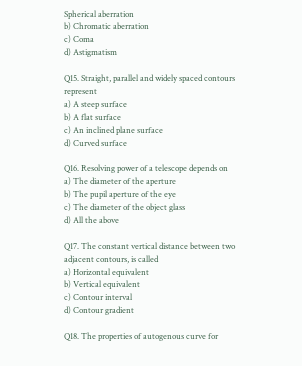Spherical aberration
b) Chromatic aberration
c) Coma
d) Astigmatism

Q15. Straight, parallel and widely spaced contours represent
a) A steep surface
b) A flat surface
c) An inclined plane surface
d) Curved surface

Q16. Resolving power of a telescope depends on
a) The diameter of the aperture
b) The pupil aperture of the eye
c) The diameter of the object glass
d) All the above

Q17. The constant vertical distance between two adjacent contours, is called
a) Horizontal equivalent
b) Vertical equivalent
c) Contour interval
d) Contour gradient

Q18. The properties of autogenous curve for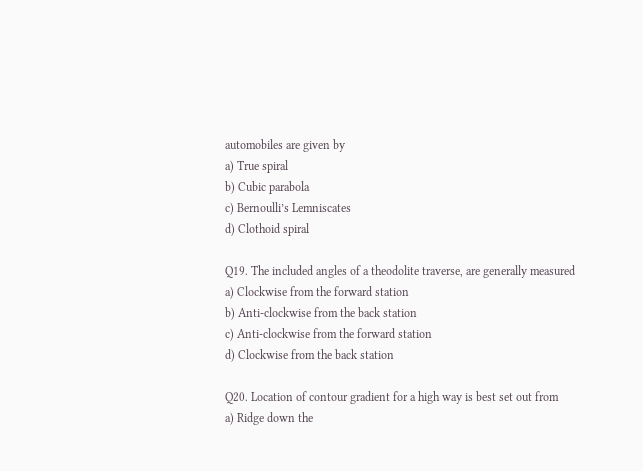automobiles are given by
a) True spiral
b) Cubic parabola
c) Bernoulli’s Lemniscates
d) Clothoid spiral

Q19. The included angles of a theodolite traverse, are generally measured
a) Clockwise from the forward station
b) Anti-clockwise from the back station
c) Anti-clockwise from the forward station
d) Clockwise from the back station

Q20. Location of contour gradient for a high way is best set out from
a) Ridge down the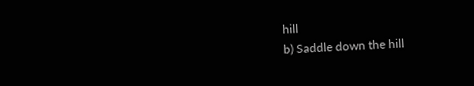hill
b) Saddle down the hill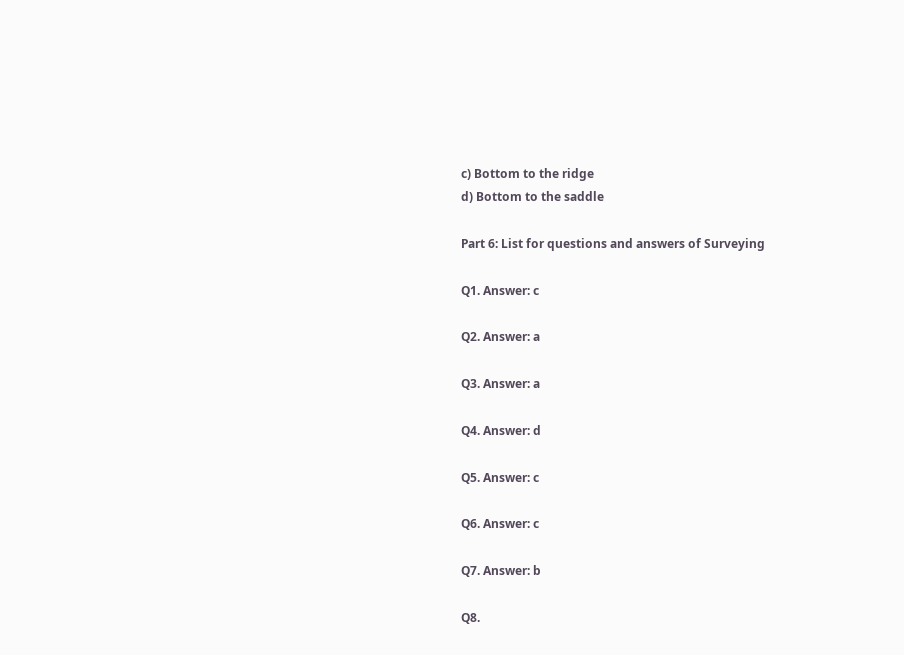c) Bottom to the ridge
d) Bottom to the saddle

Part 6: List for questions and answers of Surveying

Q1. Answer: c

Q2. Answer: a

Q3. Answer: a

Q4. Answer: d

Q5. Answer: c

Q6. Answer: c

Q7. Answer: b

Q8.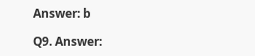Answer: b

Q9. Answer: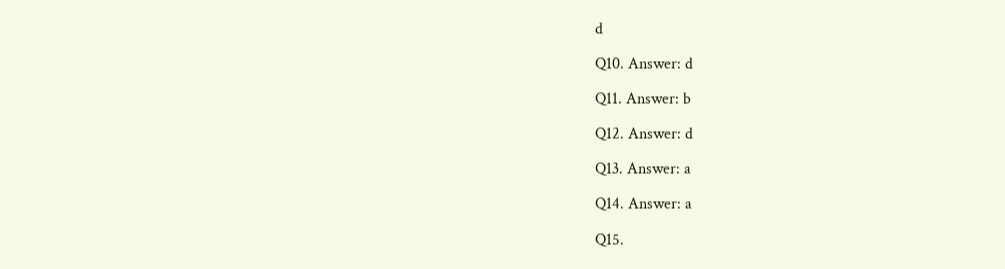d

Q10. Answer: d

Q11. Answer: b

Q12. Answer: d

Q13. Answer: a

Q14. Answer: a

Q15.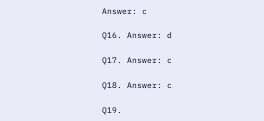Answer: c

Q16. Answer: d

Q17. Answer: c

Q18. Answer: c

Q19.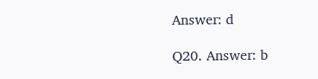Answer: d

Q20. Answer: b